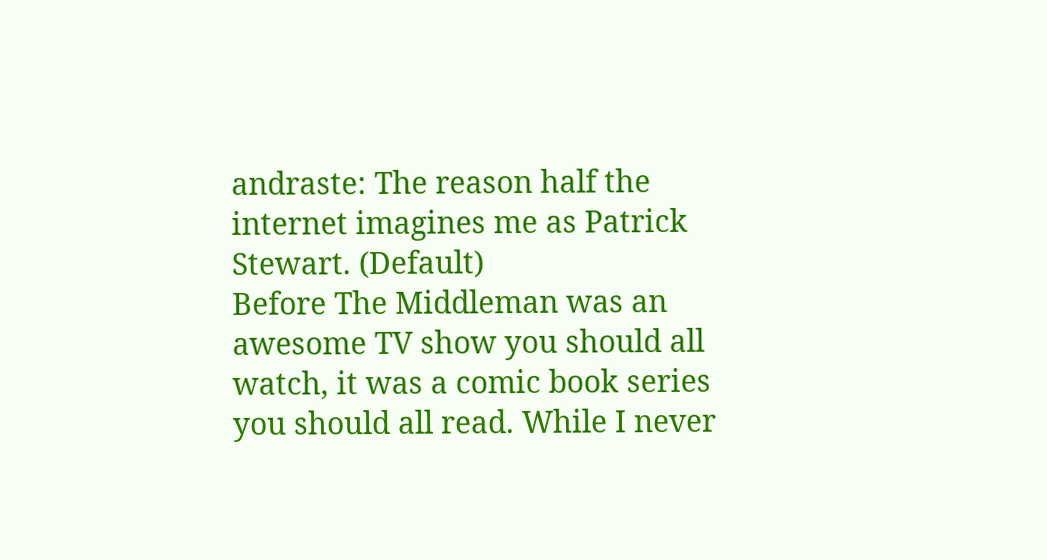andraste: The reason half the internet imagines me as Patrick Stewart. (Default)
Before The Middleman was an awesome TV show you should all watch, it was a comic book series you should all read. While I never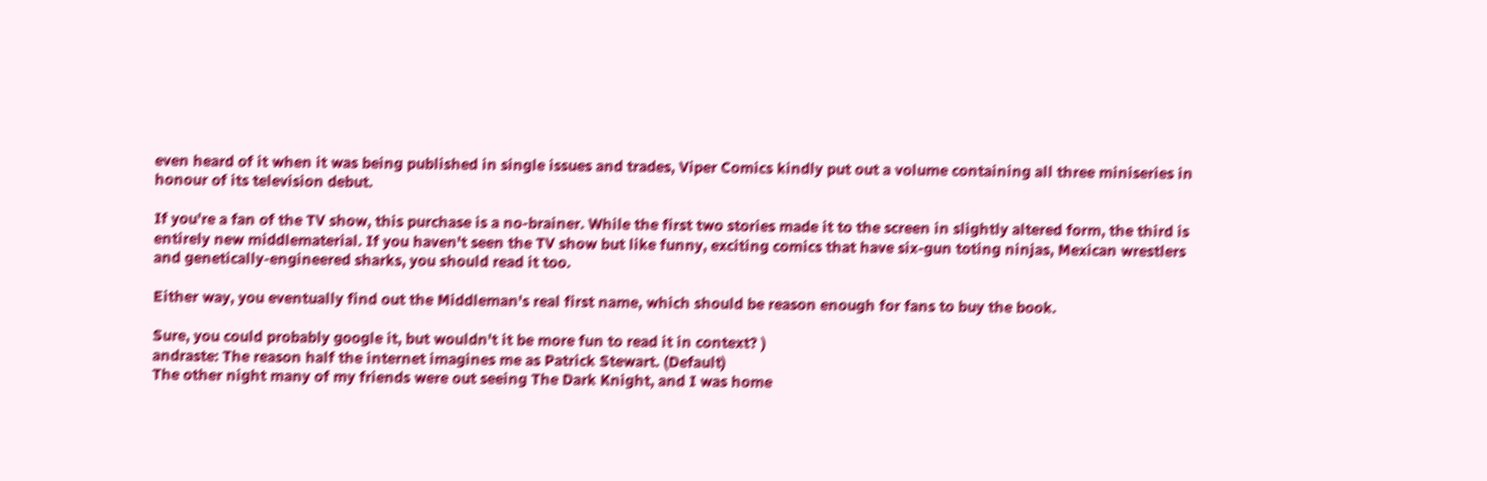even heard of it when it was being published in single issues and trades, Viper Comics kindly put out a volume containing all three miniseries in honour of its television debut.

If you're a fan of the TV show, this purchase is a no-brainer. While the first two stories made it to the screen in slightly altered form, the third is entirely new middlematerial. If you haven't seen the TV show but like funny, exciting comics that have six-gun toting ninjas, Mexican wrestlers and genetically-engineered sharks, you should read it too.

Either way, you eventually find out the Middleman's real first name, which should be reason enough for fans to buy the book.

Sure, you could probably google it, but wouldn't it be more fun to read it in context? )
andraste: The reason half the internet imagines me as Patrick Stewart. (Default)
The other night many of my friends were out seeing The Dark Knight, and I was home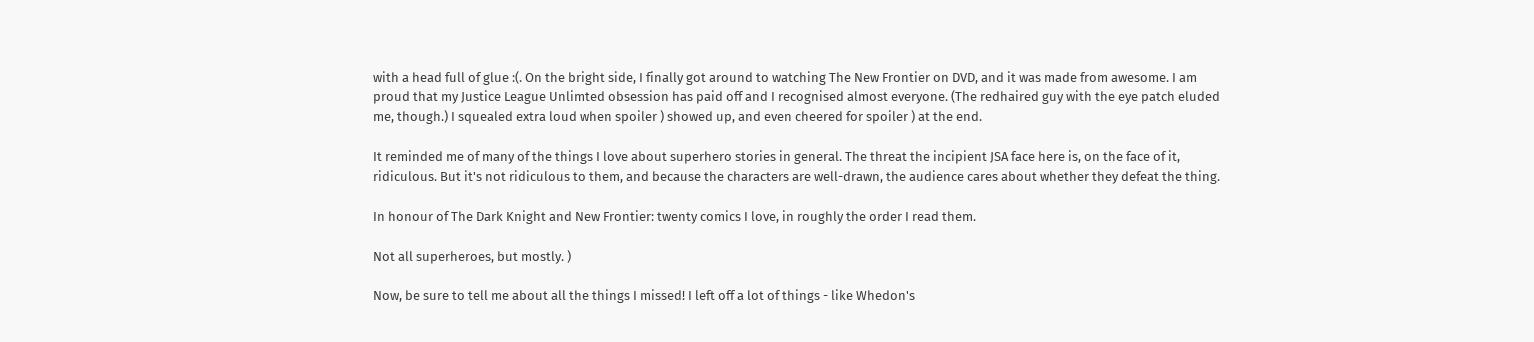with a head full of glue :(. On the bright side, I finally got around to watching The New Frontier on DVD, and it was made from awesome. I am proud that my Justice League Unlimted obsession has paid off and I recognised almost everyone. (The redhaired guy with the eye patch eluded me, though.) I squealed extra loud when spoiler ) showed up, and even cheered for spoiler ) at the end.

It reminded me of many of the things I love about superhero stories in general. The threat the incipient JSA face here is, on the face of it, ridiculous. But it's not ridiculous to them, and because the characters are well-drawn, the audience cares about whether they defeat the thing.

In honour of The Dark Knight and New Frontier: twenty comics I love, in roughly the order I read them.

Not all superheroes, but mostly. )

Now, be sure to tell me about all the things I missed! I left off a lot of things - like Whedon's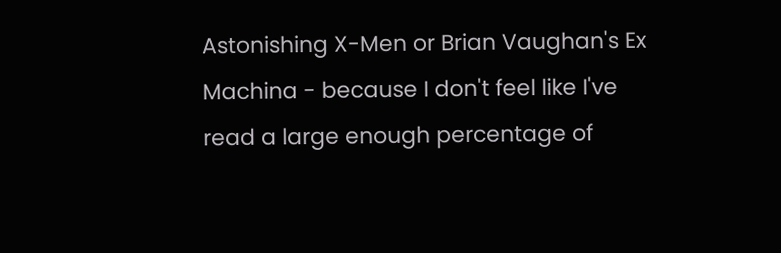Astonishing X-Men or Brian Vaughan's Ex Machina - because I don't feel like I've read a large enough percentage of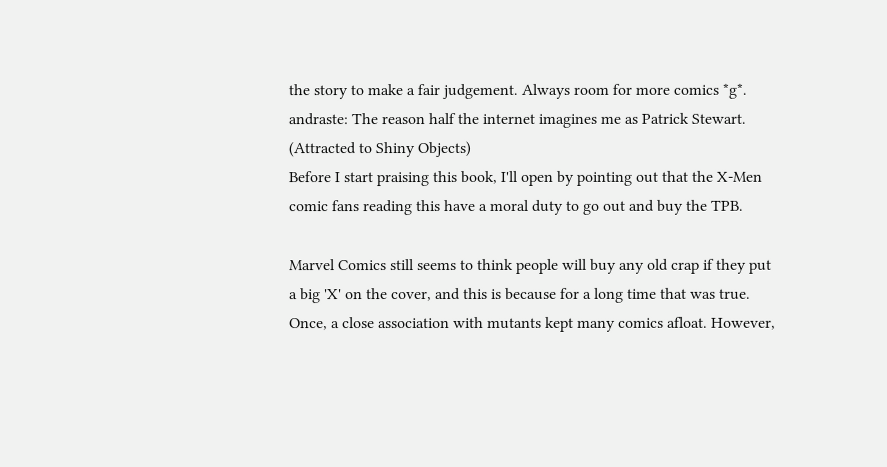the story to make a fair judgement. Always room for more comics *g*.
andraste: The reason half the internet imagines me as Patrick Stewart. (Attracted to Shiny Objects)
Before I start praising this book, I'll open by pointing out that the X-Men comic fans reading this have a moral duty to go out and buy the TPB.

Marvel Comics still seems to think people will buy any old crap if they put a big 'X' on the cover, and this is because for a long time that was true. Once, a close association with mutants kept many comics afloat. However,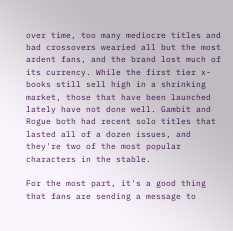over time, too many mediocre titles and bad crossovers wearied all but the most ardent fans, and the brand lost much of its currency. While the first tier x-books still sell high in a shrinking market, those that have been launched lately have not done well. Gambit and Rogue both had recent solo titles that lasted all of a dozen issues, and they're two of the most popular characters in the stable.

For the most part, it's a good thing that fans are sending a message to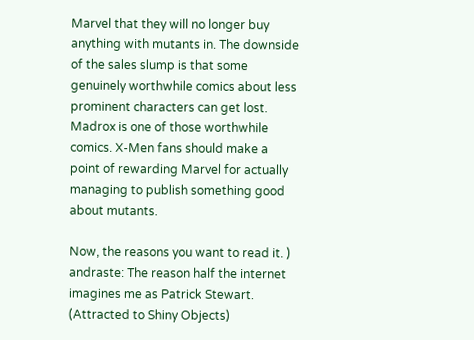Marvel that they will no longer buy anything with mutants in. The downside of the sales slump is that some genuinely worthwhile comics about less prominent characters can get lost. Madrox is one of those worthwhile comics. X-Men fans should make a point of rewarding Marvel for actually managing to publish something good about mutants.

Now, the reasons you want to read it. )
andraste: The reason half the internet imagines me as Patrick Stewart. (Attracted to Shiny Objects)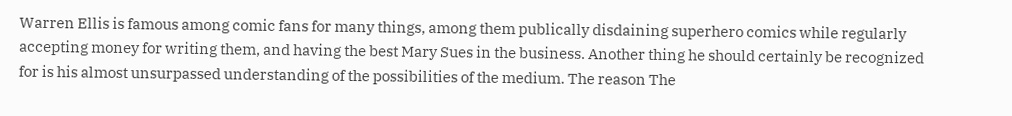Warren Ellis is famous among comic fans for many things, among them publically disdaining superhero comics while regularly accepting money for writing them, and having the best Mary Sues in the business. Another thing he should certainly be recognized for is his almost unsurpassed understanding of the possibilities of the medium. The reason The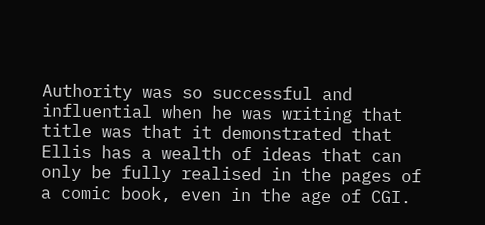Authority was so successful and influential when he was writing that title was that it demonstrated that Ellis has a wealth of ideas that can only be fully realised in the pages of a comic book, even in the age of CGI.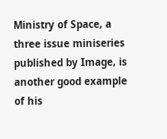Ministry of Space, a three issue miniseries published by Image, is another good example of his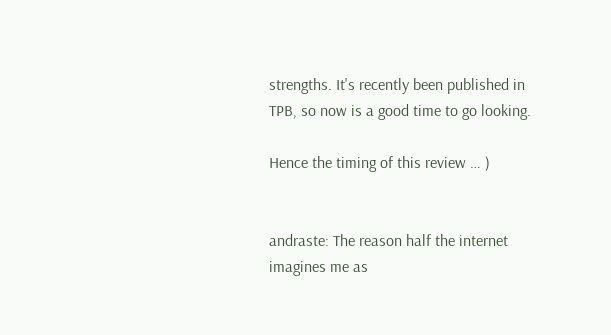strengths. It's recently been published in TPB, so now is a good time to go looking.

Hence the timing of this review … )


andraste: The reason half the internet imagines me as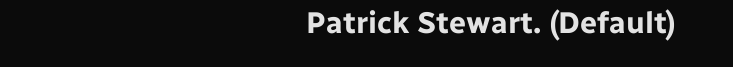Patrick Stewart. (Default)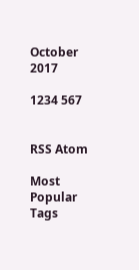October 2017

1234 567


RSS Atom

Most Popular Tags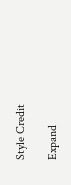Style Credit

Expand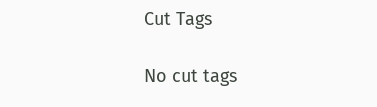Cut Tags

No cut tags